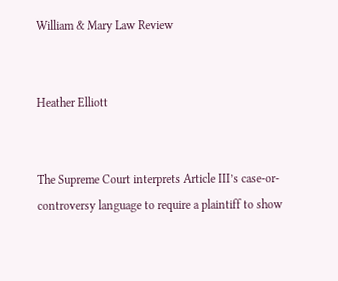William & Mary Law Review


Heather Elliott


The Supreme Court interprets Article III’s case-or-controversy language to require a plaintiff to show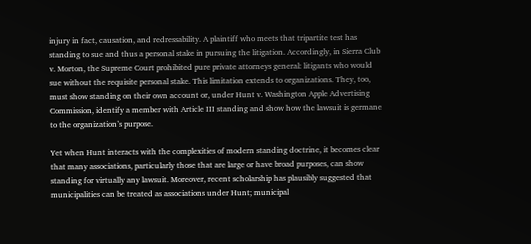injury in fact, causation, and redressability. A plaintiff who meets that tripartite test has standing to sue and thus a personal stake in pursuing the litigation. Accordingly, in Sierra Club v. Morton, the Supreme Court prohibited pure private attorneys general: litigants who would sue without the requisite personal stake. This limitation extends to organizations. They, too, must show standing on their own account or, under Hunt v. Washington Apple Advertising Commission, identify a member with Article III standing and show how the lawsuit is germane to the organization’s purpose.

Yet when Hunt interacts with the complexities of modern standing doctrine, it becomes clear that many associations, particularly those that are large or have broad purposes, can show standing for virtually any lawsuit. Moreover, recent scholarship has plausibly suggested that municipalities can be treated as associations under Hunt; municipal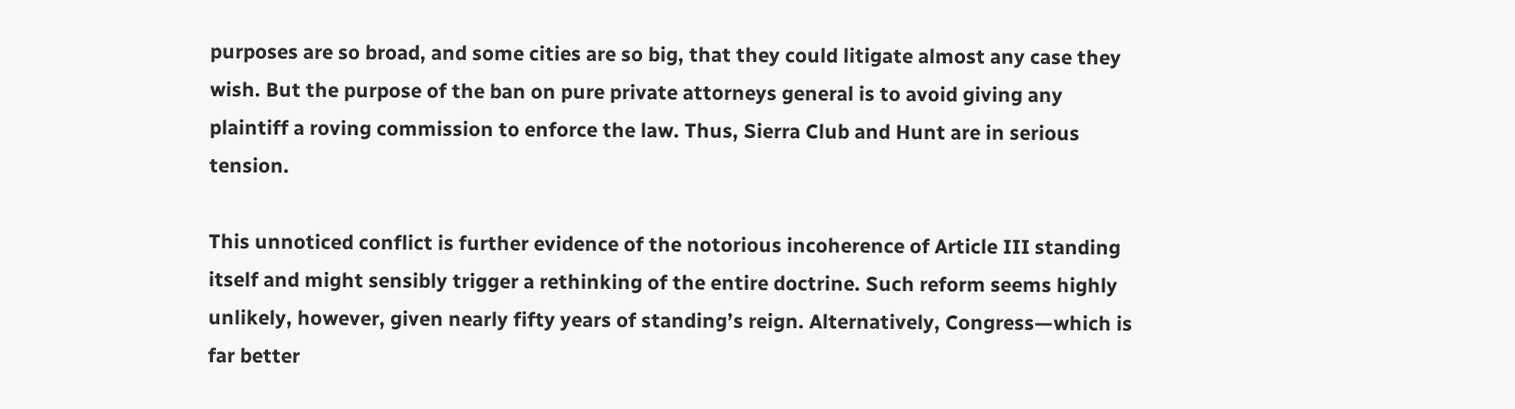purposes are so broad, and some cities are so big, that they could litigate almost any case they wish. But the purpose of the ban on pure private attorneys general is to avoid giving any plaintiff a roving commission to enforce the law. Thus, Sierra Club and Hunt are in serious tension.

This unnoticed conflict is further evidence of the notorious incoherence of Article III standing itself and might sensibly trigger a rethinking of the entire doctrine. Such reform seems highly unlikely, however, given nearly fifty years of standing’s reign. Alternatively, Congress—which is far better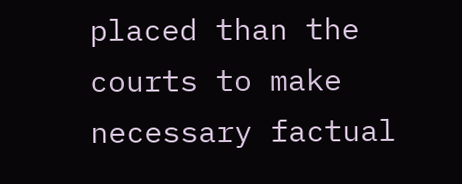placed than the courts to make necessary factual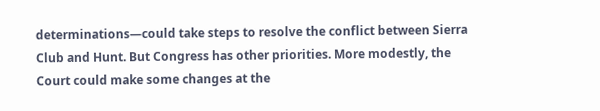determinations—could take steps to resolve the conflict between Sierra Club and Hunt. But Congress has other priorities. More modestly, the Court could make some changes at the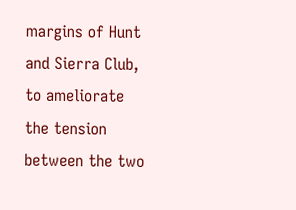margins of Hunt and Sierra Club, to ameliorate the tension between the two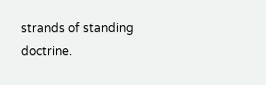strands of standing doctrine.